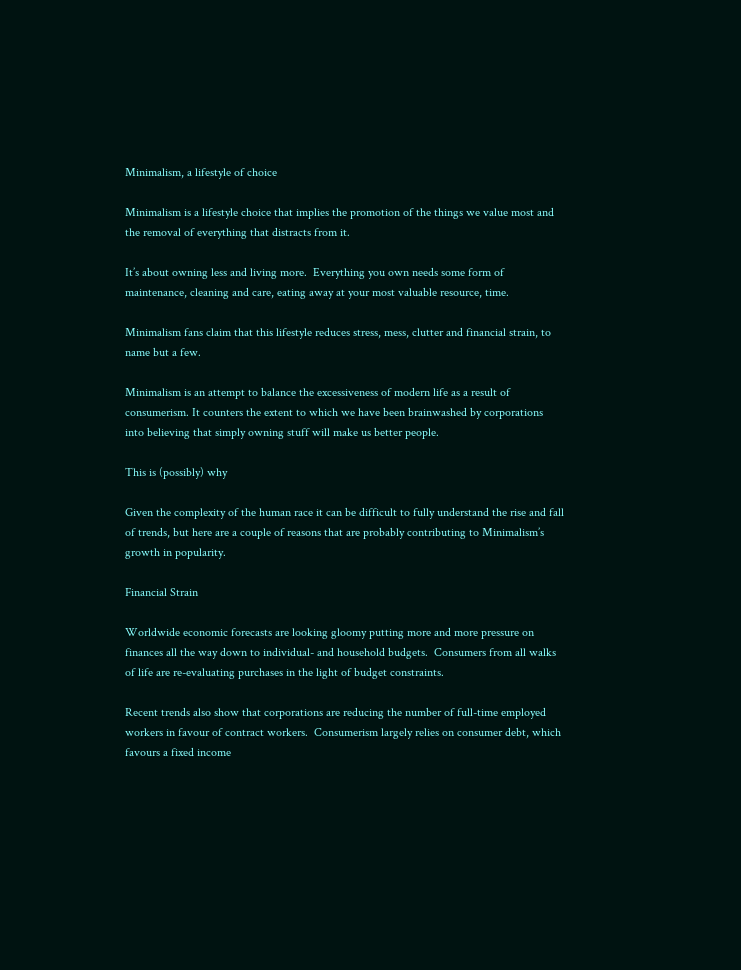Minimalism, a lifestyle of choice

Minimalism is a lifestyle choice that implies the promotion of the things we value most and the removal of everything that distracts from it.

It’s about owning less and living more.  Everything you own needs some form of maintenance, cleaning and care, eating away at your most valuable resource, time.

Minimalism fans claim that this lifestyle reduces stress, mess, clutter and financial strain, to name but a few.

Minimalism is an attempt to balance the excessiveness of modern life as a result of consumerism. It counters the extent to which we have been brainwashed by corporations into believing that simply owning stuff will make us better people.

This is (possibly) why

Given the complexity of the human race it can be difficult to fully understand the rise and fall of trends, but here are a couple of reasons that are probably contributing to Minimalism’s growth in popularity.

Financial Strain

Worldwide economic forecasts are looking gloomy putting more and more pressure on finances all the way down to individual- and household budgets.  Consumers from all walks of life are re-evaluating purchases in the light of budget constraints.

Recent trends also show that corporations are reducing the number of full-time employed workers in favour of contract workers.  Consumerism largely relies on consumer debt, which favours a fixed income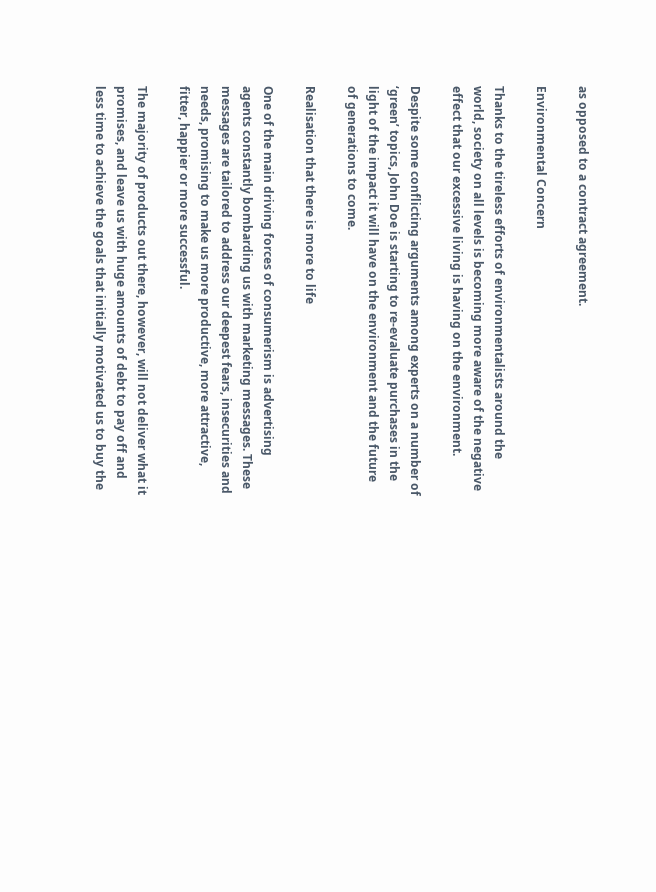as opposed to a contract agreement.

Environmental Concern

Thanks to the tireless efforts of environmentalists around the world, society on all levels is becoming more aware of the negative effect that our excessive living is having on the environment.

Despite some conflicting arguments among experts on a number of ‘green’ topics, John Doe is starting to re-evaluate purchases in the light of the impact it will have on the environment and the future of generations to come.

Realisation that there is more to life

One of the main driving forces of consumerism is advertising agents constantly bombarding us with marketing messages. These messages are tailored to address our deepest fears, insecurities and needs, promising to make us more productive, more attractive, fitter, happier or more successful.

The majority of products out there, however, will not deliver what it promises, and leave us with huge amounts of debt to pay off and less time to achieve the goals that initially motivated us to buy the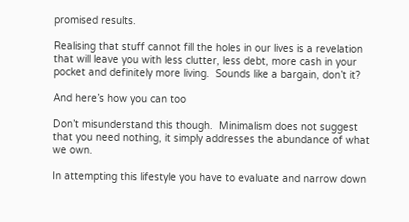promised results.

Realising that stuff cannot fill the holes in our lives is a revelation that will leave you with less clutter, less debt, more cash in your pocket and definitely more living.  Sounds like a bargain, don’t it?

And here’s how you can too

Don’t misunderstand this though.  Minimalism does not suggest that you need nothing, it simply addresses the abundance of what we own.

In attempting this lifestyle you have to evaluate and narrow down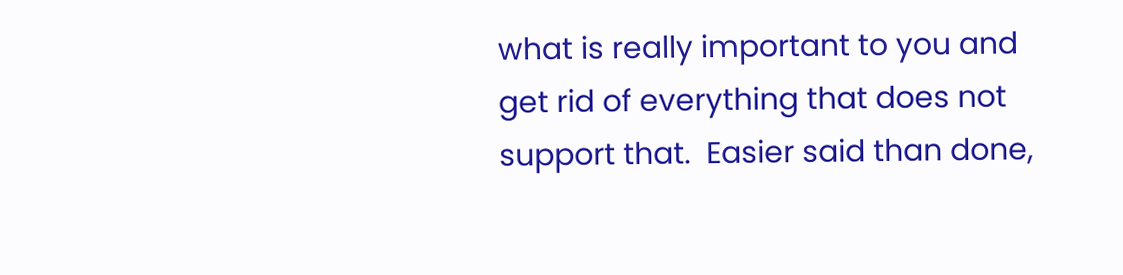what is really important to you and get rid of everything that does not support that.  Easier said than done,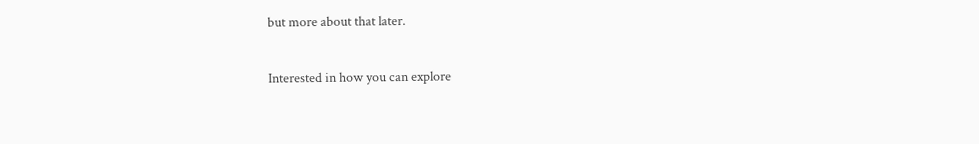but more about that later.

Interested in how you can explore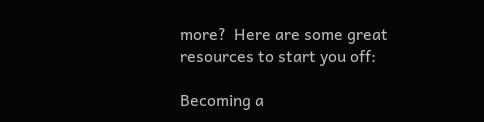more?  Here are some great resources to start you off:

Becoming a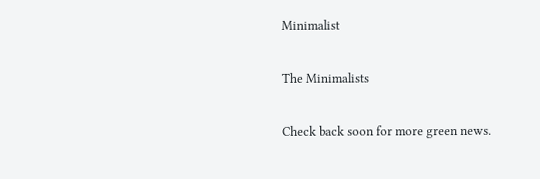Minimalist

The Minimalists

Check back soon for more green news.